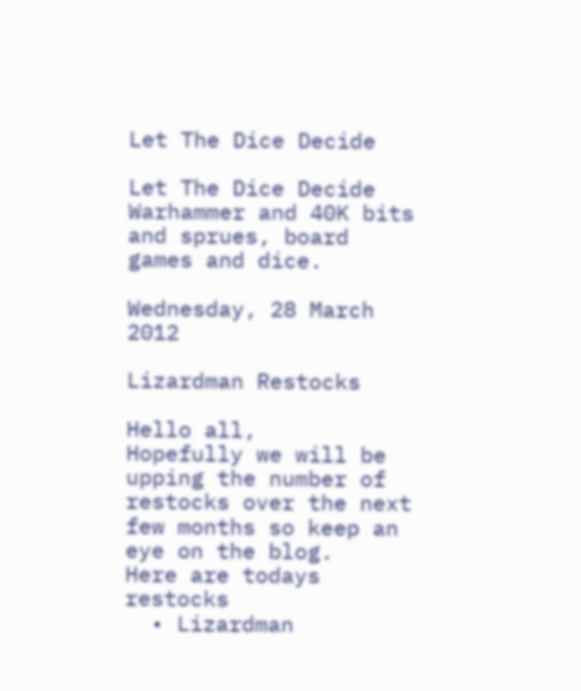Let The Dice Decide

Let The Dice Decide
Warhammer and 40K bits and sprues, board games and dice.

Wednesday, 28 March 2012

Lizardman Restocks

Hello all,
Hopefully we will be upping the number of restocks over the next few months so keep an eye on the blog.
Here are todays restocks
  • Lizardman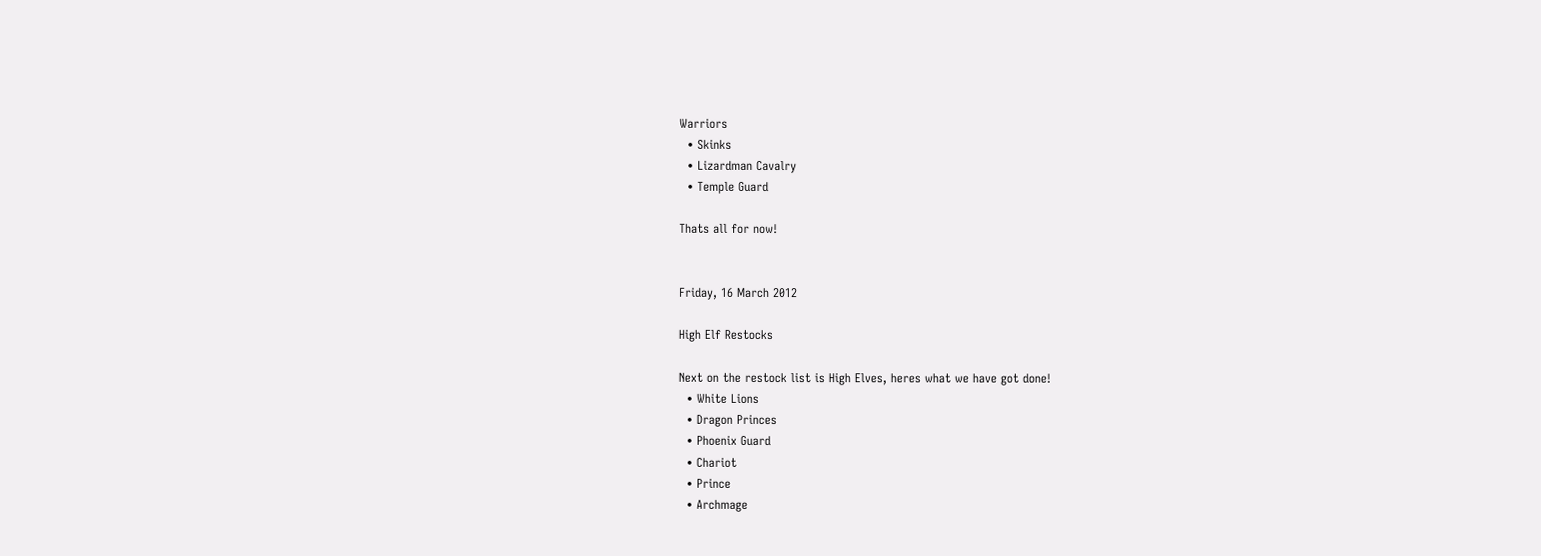Warriors
  • Skinks
  • Lizardman Cavalry
  • Temple Guard

Thats all for now!


Friday, 16 March 2012

High Elf Restocks

Next on the restock list is High Elves, heres what we have got done!
  • White Lions
  • Dragon Princes
  • Phoenix Guard
  • Chariot
  • Prince
  • Archmage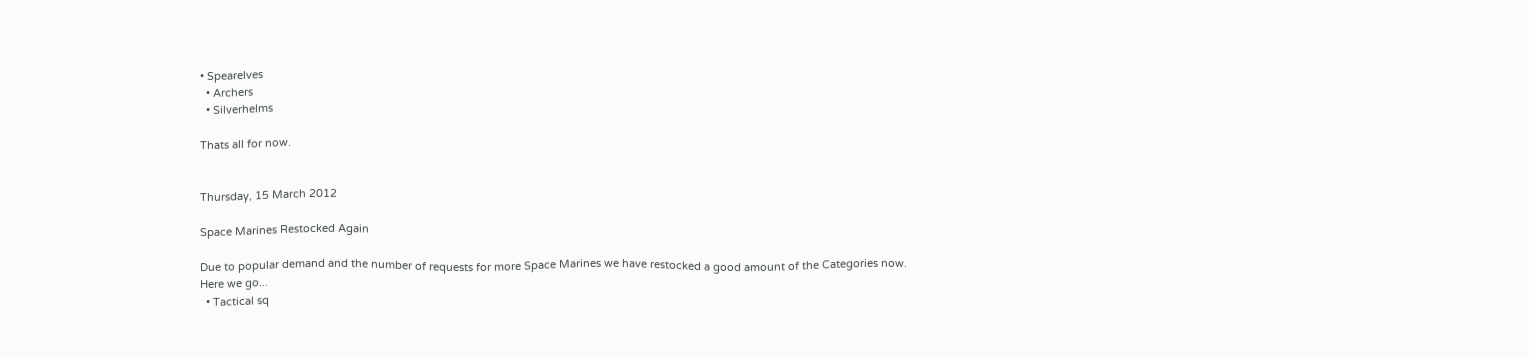• Spearelves
  • Archers
  • Silverhelms

Thats all for now.


Thursday, 15 March 2012

Space Marines Restocked Again

Due to popular demand and the number of requests for more Space Marines we have restocked a good amount of the Categories now.
Here we go...
  • Tactical sq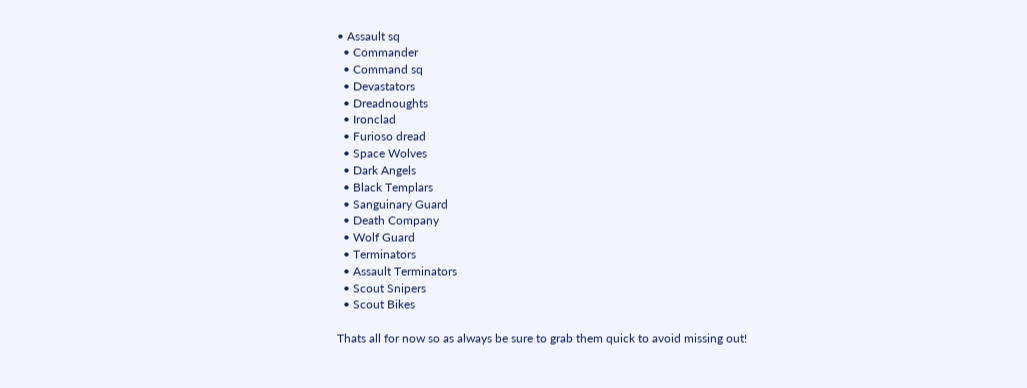• Assault sq
  • Commander
  • Command sq
  • Devastators
  • Dreadnoughts
  • Ironclad
  • Furioso dread
  • Space Wolves
  • Dark Angels
  • Black Templars
  • Sanguinary Guard
  • Death Company
  • Wolf Guard
  • Terminators
  • Assault Terminators
  • Scout Snipers
  • Scout Bikes

Thats all for now so as always be sure to grab them quick to avoid missing out!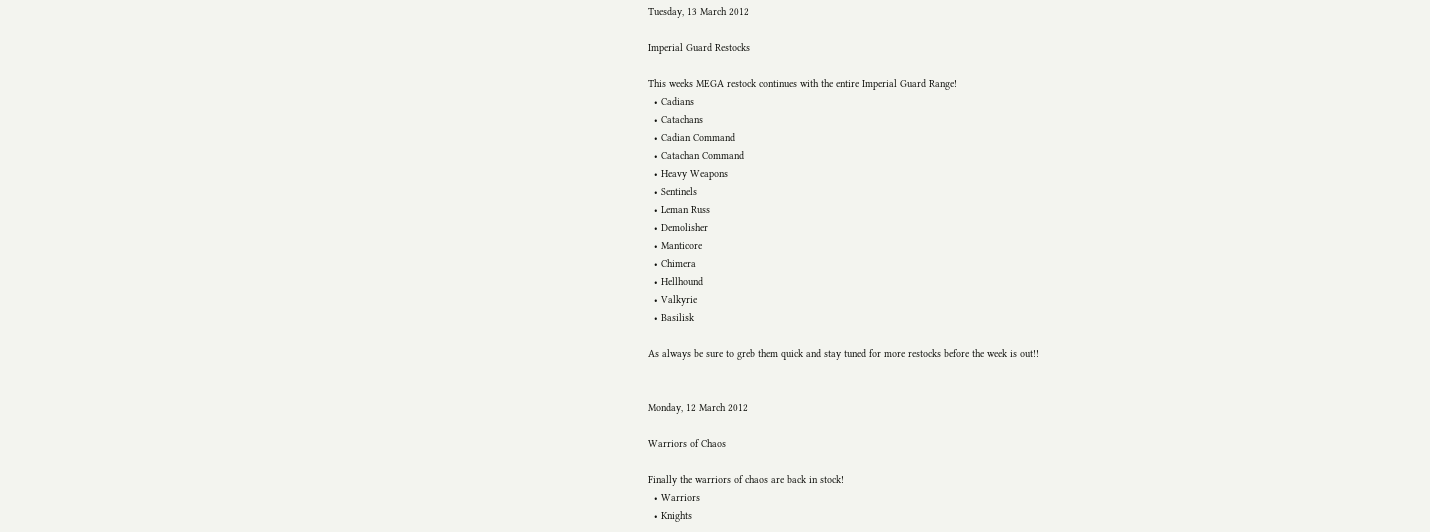Tuesday, 13 March 2012

Imperial Guard Restocks

This weeks MEGA restock continues with the entire Imperial Guard Range!
  • Cadians
  • Catachans
  • Cadian Command
  • Catachan Command
  • Heavy Weapons
  • Sentinels
  • Leman Russ
  • Demolisher
  • Manticore
  • Chimera
  • Hellhound
  • Valkyrie
  • Basilisk

As always be sure to greb them quick and stay tuned for more restocks before the week is out!!


Monday, 12 March 2012

Warriors of Chaos

Finally the warriors of chaos are back in stock!
  • Warriors
  • Knights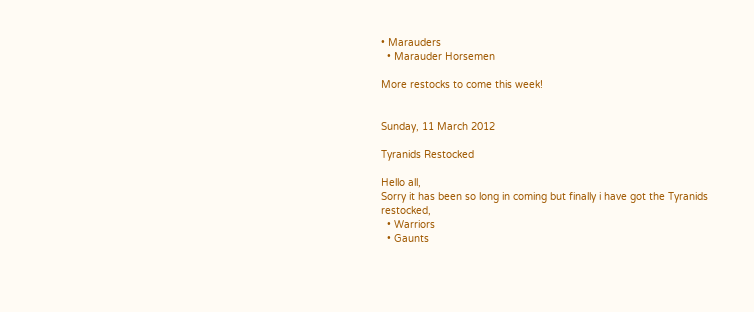• Marauders
  • Marauder Horsemen

More restocks to come this week!


Sunday, 11 March 2012

Tyranids Restocked

Hello all,
Sorry it has been so long in coming but finally i have got the Tyranids restocked,
  • Warriors
  • Gaunts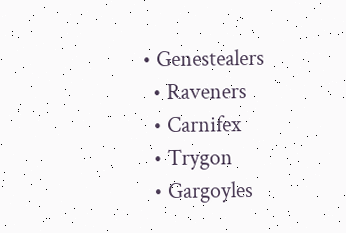• Genestealers
  • Raveners
  • Carnifex
  • Trygon
  • Gargoyles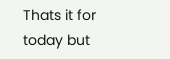Thats it for today but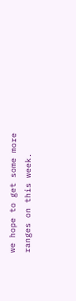we hope to get some more ranges on this week.